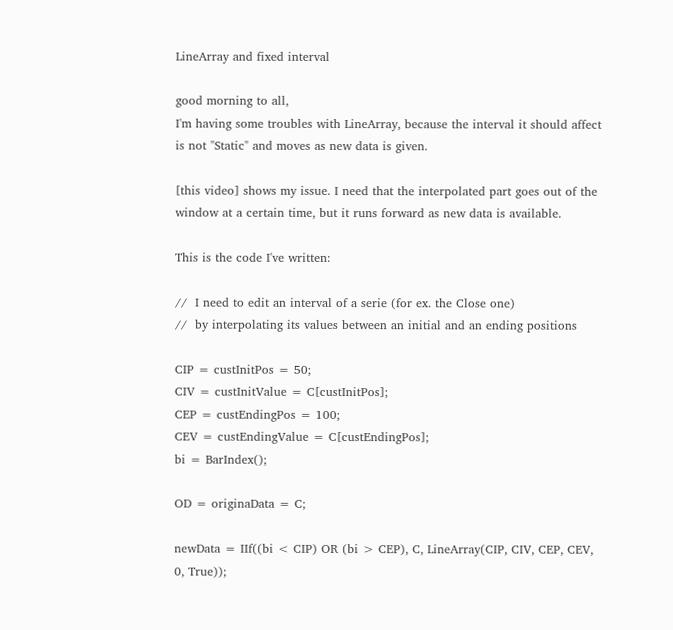LineArray and fixed interval

good morning to all,
I'm having some troubles with LineArray, because the interval it should affect is not "Static" and moves as new data is given.

[this video] shows my issue. I need that the interpolated part goes out of the window at a certain time, but it runs forward as new data is available.

This is the code I've written:

//  I need to edit an interval of a serie (for ex. the Close one)
//  by interpolating its values between an initial and an ending positions

CIP = custInitPos = 50;
CIV = custInitValue = C[custInitPos];
CEP = custEndingPos = 100;
CEV = custEndingValue = C[custEndingPos];
bi = BarIndex();

OD = originaData = C;

newData = IIf((bi < CIP) OR (bi > CEP), C, LineArray(CIP, CIV, CEP, CEV, 0, True));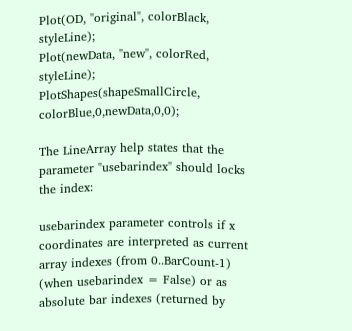Plot(OD, "original", colorBlack, styleLine);
Plot(newData, "new", colorRed, styleLine);
PlotShapes(shapeSmallCircle, colorBlue,0,newData,0,0);

The LineArray help states that the parameter "usebarindex" should locks the index:

usebarindex parameter controls if x coordinates are interpreted as current array indexes (from 0..BarCount-1) (when usebarindex = False) or as absolute bar indexes (returned by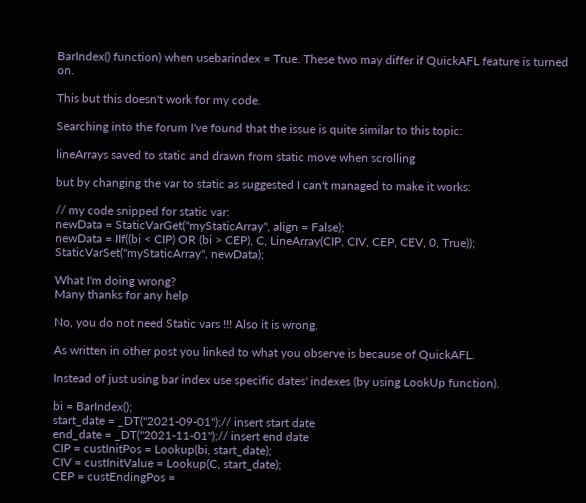BarIndex() function) when usebarindex = True. These two may differ if QuickAFL feature is turned on.

This but this doesn't work for my code.

Searching into the forum I've found that the issue is quite similar to this topic:

lineArrays saved to static and drawn from static move when scrolling

but by changing the var to static as suggested I can't managed to make it works:

// my code snipped for static var:
newData = StaticVarGet("myStaticArray", align = False);
newData = IIf((bi < CIP) OR (bi > CEP), C, LineArray(CIP, CIV, CEP, CEV, 0, True));
StaticVarSet("myStaticArray", newData);

What I'm doing wrong?
Many thanks for any help

No, you do not need Static vars !!! Also it is wrong.

As written in other post you linked to what you observe is because of QuickAFL.

Instead of just using bar index use specific dates' indexes (by using LookUp function).

bi = BarIndex();
start_date = _DT("2021-09-01");// insert start date
end_date = _DT("2021-11-01");// insert end date
CIP = custInitPos = Lookup(bi, start_date);
CIV = custInitValue = Lookup(C, start_date);
CEP = custEndingPos =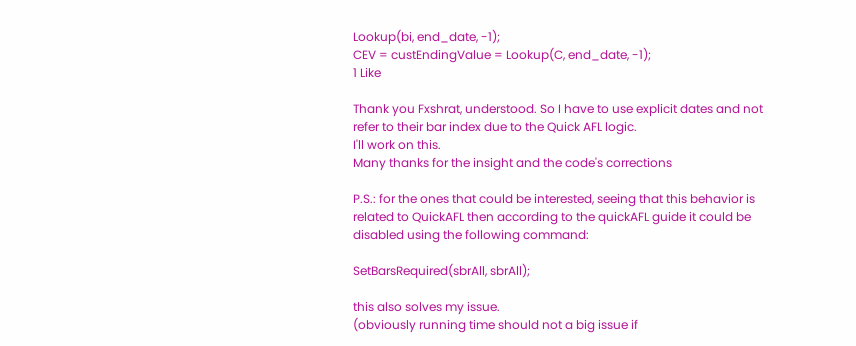Lookup(bi, end_date, -1);
CEV = custEndingValue = Lookup(C, end_date, -1);
1 Like

Thank you Fxshrat, understood. So I have to use explicit dates and not refer to their bar index due to the Quick AFL logic.
I'll work on this.
Many thanks for the insight and the code's corrections

P.S.: for the ones that could be interested, seeing that this behavior is related to QuickAFL then according to the quickAFL guide it could be disabled using the following command:

SetBarsRequired(sbrAll, sbrAll);

this also solves my issue.
(obviously running time should not a big issue if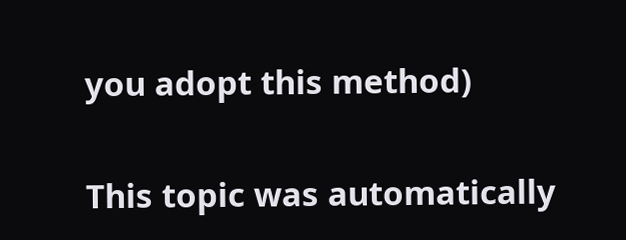you adopt this method)

This topic was automatically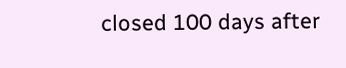closed 100 days after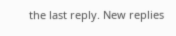the last reply. New replies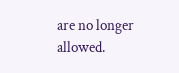are no longer allowed.